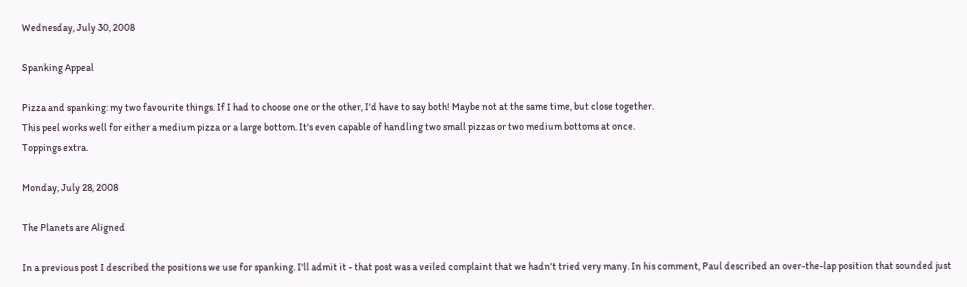Wednesday, July 30, 2008

Spanking Appeal

Pizza and spanking: my two favourite things. If I had to choose one or the other, I'd have to say both! Maybe not at the same time, but close together.
This peel works well for either a medium pizza or a large bottom. It's even capable of handling two small pizzas or two medium bottoms at once.
Toppings extra.

Monday, July 28, 2008

The Planets are Aligned

In a previous post I described the positions we use for spanking. I'll admit it - that post was a veiled complaint that we hadn't tried very many. In his comment, Paul described an over-the-lap position that sounded just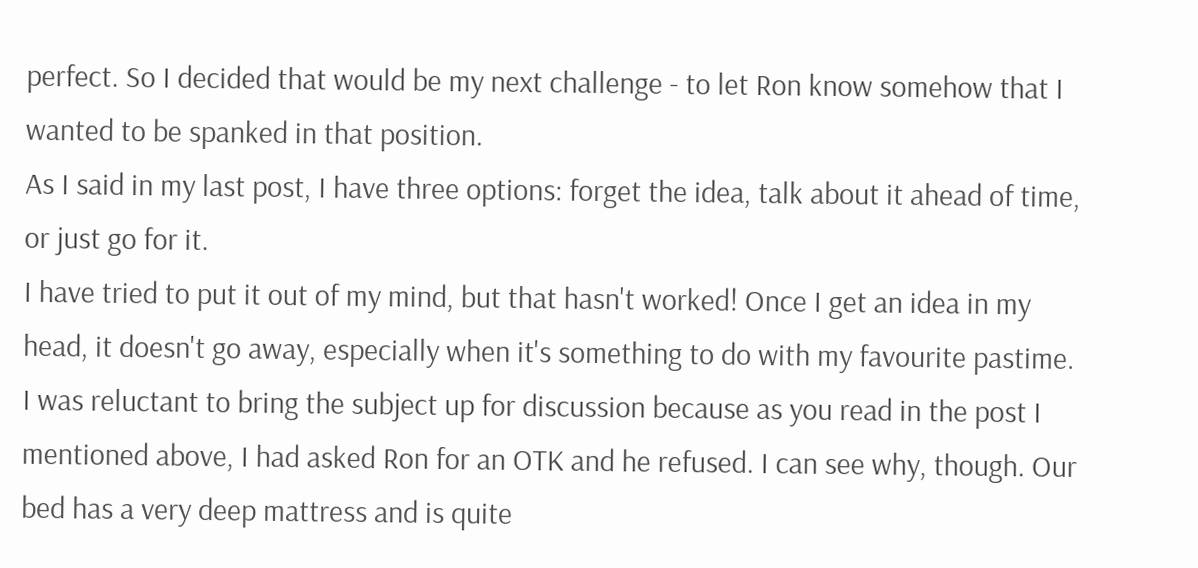perfect. So I decided that would be my next challenge - to let Ron know somehow that I wanted to be spanked in that position.
As I said in my last post, I have three options: forget the idea, talk about it ahead of time, or just go for it.
I have tried to put it out of my mind, but that hasn't worked! Once I get an idea in my head, it doesn't go away, especially when it's something to do with my favourite pastime.
I was reluctant to bring the subject up for discussion because as you read in the post I mentioned above, I had asked Ron for an OTK and he refused. I can see why, though. Our bed has a very deep mattress and is quite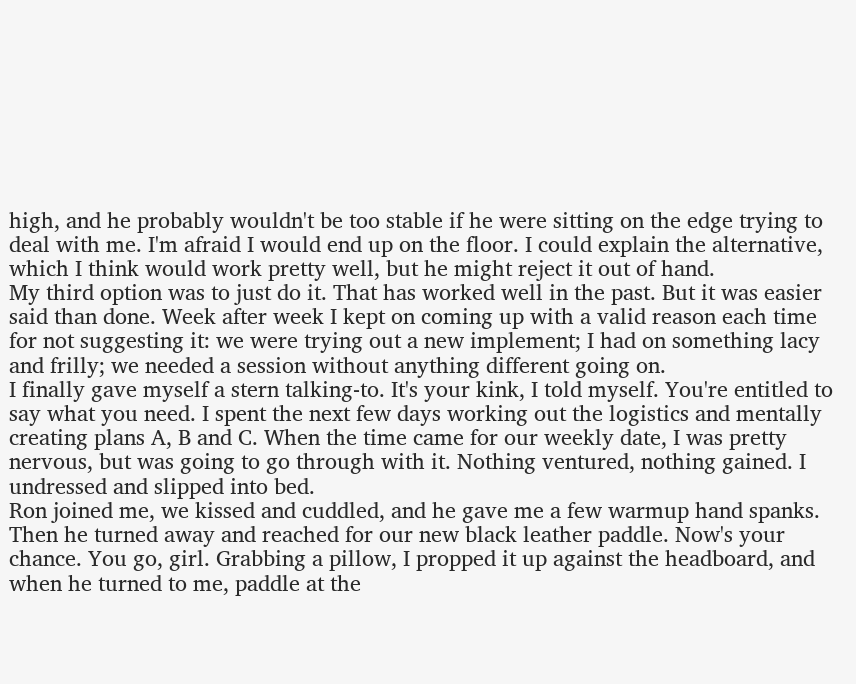high, and he probably wouldn't be too stable if he were sitting on the edge trying to deal with me. I'm afraid I would end up on the floor. I could explain the alternative, which I think would work pretty well, but he might reject it out of hand.
My third option was to just do it. That has worked well in the past. But it was easier said than done. Week after week I kept on coming up with a valid reason each time for not suggesting it: we were trying out a new implement; I had on something lacy and frilly; we needed a session without anything different going on.
I finally gave myself a stern talking-to. It's your kink, I told myself. You're entitled to say what you need. I spent the next few days working out the logistics and mentally creating plans A, B and C. When the time came for our weekly date, I was pretty nervous, but was going to go through with it. Nothing ventured, nothing gained. I undressed and slipped into bed.
Ron joined me, we kissed and cuddled, and he gave me a few warmup hand spanks. Then he turned away and reached for our new black leather paddle. Now's your chance. You go, girl. Grabbing a pillow, I propped it up against the headboard, and when he turned to me, paddle at the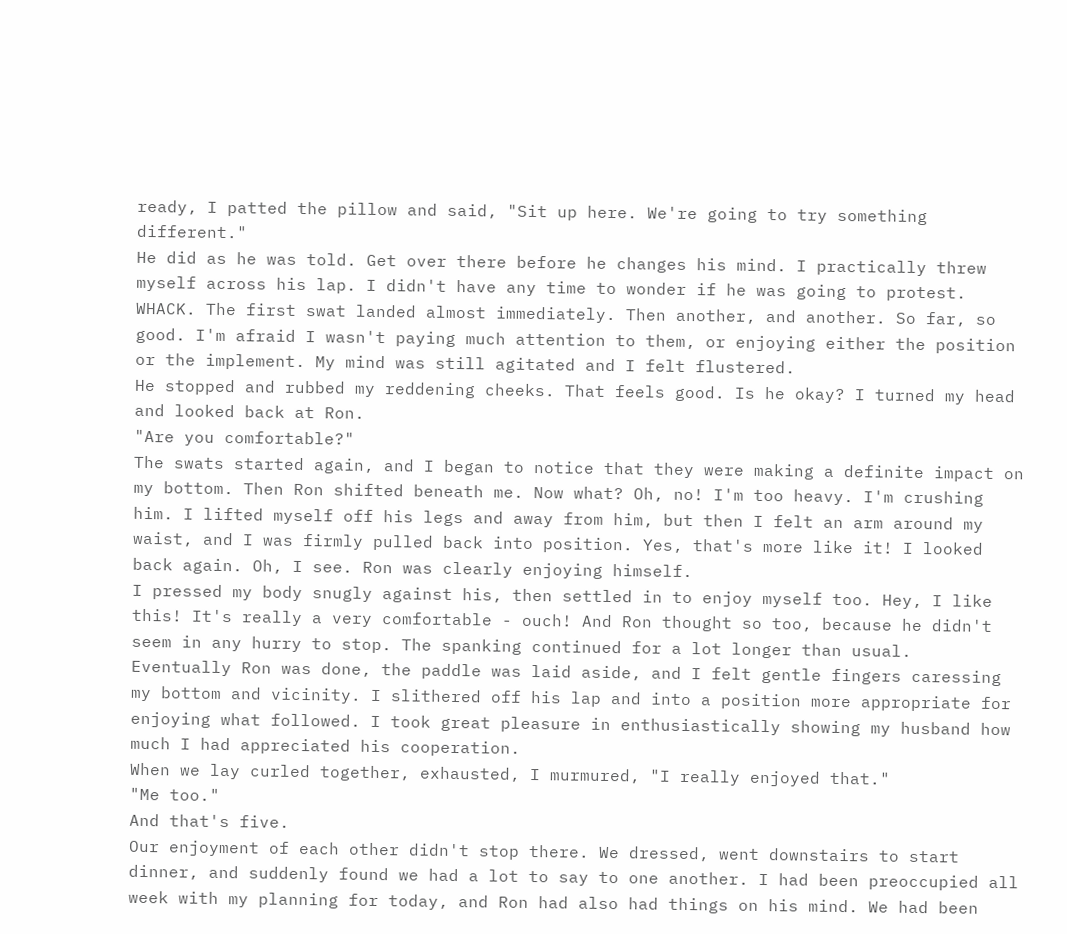ready, I patted the pillow and said, "Sit up here. We're going to try something different."
He did as he was told. Get over there before he changes his mind. I practically threw myself across his lap. I didn't have any time to wonder if he was going to protest. WHACK. The first swat landed almost immediately. Then another, and another. So far, so good. I'm afraid I wasn't paying much attention to them, or enjoying either the position or the implement. My mind was still agitated and I felt flustered.
He stopped and rubbed my reddening cheeks. That feels good. Is he okay? I turned my head and looked back at Ron.
"Are you comfortable?"
The swats started again, and I began to notice that they were making a definite impact on my bottom. Then Ron shifted beneath me. Now what? Oh, no! I'm too heavy. I'm crushing him. I lifted myself off his legs and away from him, but then I felt an arm around my waist, and I was firmly pulled back into position. Yes, that's more like it! I looked back again. Oh, I see. Ron was clearly enjoying himself.
I pressed my body snugly against his, then settled in to enjoy myself too. Hey, I like this! It's really a very comfortable - ouch! And Ron thought so too, because he didn't seem in any hurry to stop. The spanking continued for a lot longer than usual.
Eventually Ron was done, the paddle was laid aside, and I felt gentle fingers caressing my bottom and vicinity. I slithered off his lap and into a position more appropriate for enjoying what followed. I took great pleasure in enthusiastically showing my husband how much I had appreciated his cooperation.
When we lay curled together, exhausted, I murmured, "I really enjoyed that."
"Me too."
And that's five.
Our enjoyment of each other didn't stop there. We dressed, went downstairs to start dinner, and suddenly found we had a lot to say to one another. I had been preoccupied all week with my planning for today, and Ron had also had things on his mind. We had been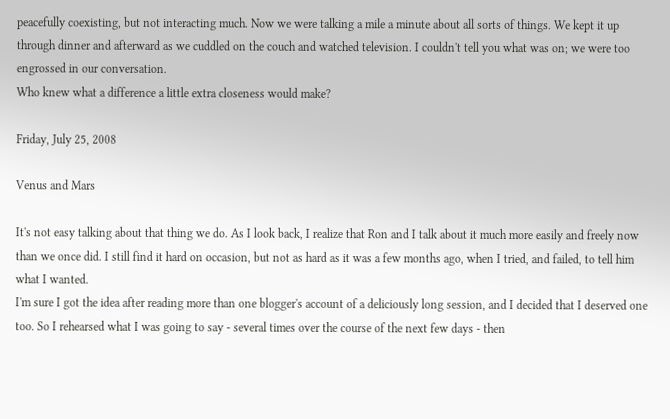peacefully coexisting, but not interacting much. Now we were talking a mile a minute about all sorts of things. We kept it up through dinner and afterward as we cuddled on the couch and watched television. I couldn't tell you what was on; we were too engrossed in our conversation.
Who knew what a difference a little extra closeness would make?

Friday, July 25, 2008

Venus and Mars

It's not easy talking about that thing we do. As I look back, I realize that Ron and I talk about it much more easily and freely now than we once did. I still find it hard on occasion, but not as hard as it was a few months ago, when I tried, and failed, to tell him what I wanted.
I'm sure I got the idea after reading more than one blogger's account of a deliciously long session, and I decided that I deserved one too. So I rehearsed what I was going to say - several times over the course of the next few days - then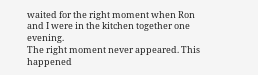waited for the right moment when Ron and I were in the kitchen together one evening.
The right moment never appeared. This happened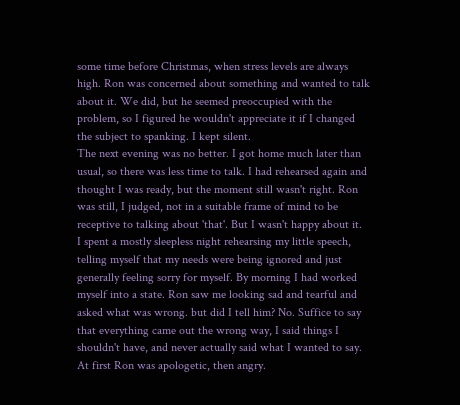some time before Christmas, when stress levels are always high. Ron was concerned about something and wanted to talk about it. We did, but he seemed preoccupied with the problem, so I figured he wouldn't appreciate it if I changed the subject to spanking. I kept silent.
The next evening was no better. I got home much later than usual, so there was less time to talk. I had rehearsed again and thought I was ready, but the moment still wasn't right. Ron was still, I judged, not in a suitable frame of mind to be receptive to talking about 'that'. But I wasn't happy about it.
I spent a mostly sleepless night rehearsing my little speech, telling myself that my needs were being ignored and just generally feeling sorry for myself. By morning I had worked myself into a state. Ron saw me looking sad and tearful and asked what was wrong. but did I tell him? No. Suffice to say that everything came out the wrong way, I said things I shouldn't have, and never actually said what I wanted to say. At first Ron was apologetic, then angry.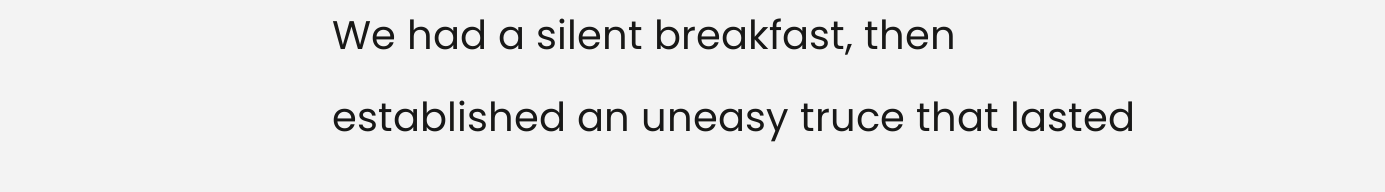We had a silent breakfast, then established an uneasy truce that lasted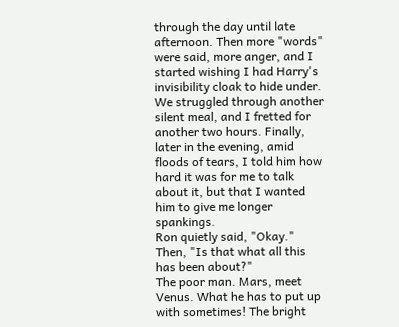through the day until late afternoon. Then more "words" were said, more anger, and I started wishing I had Harry's invisibility cloak to hide under. We struggled through another silent meal, and I fretted for another two hours. Finally, later in the evening, amid floods of tears, I told him how hard it was for me to talk about it, but that I wanted him to give me longer spankings.
Ron quietly said, "Okay." Then, "Is that what all this has been about?"
The poor man. Mars, meet Venus. What he has to put up with sometimes! The bright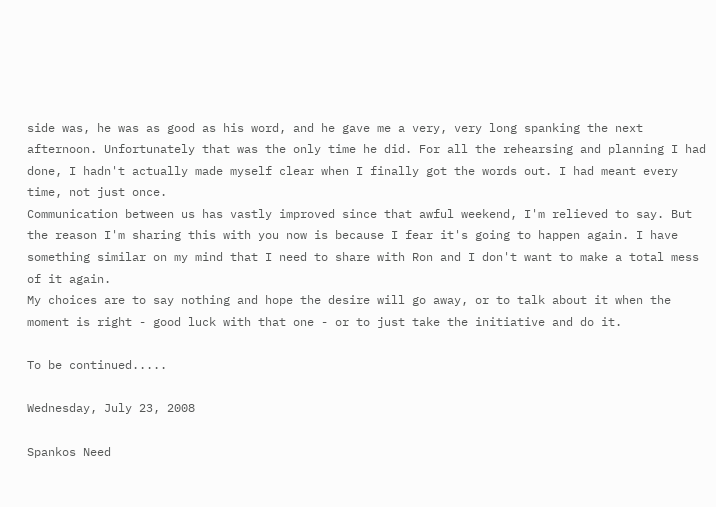side was, he was as good as his word, and he gave me a very, very long spanking the next afternoon. Unfortunately that was the only time he did. For all the rehearsing and planning I had done, I hadn't actually made myself clear when I finally got the words out. I had meant every time, not just once.
Communication between us has vastly improved since that awful weekend, I'm relieved to say. But the reason I'm sharing this with you now is because I fear it's going to happen again. I have something similar on my mind that I need to share with Ron and I don't want to make a total mess of it again.
My choices are to say nothing and hope the desire will go away, or to talk about it when the moment is right - good luck with that one - or to just take the initiative and do it.

To be continued.....

Wednesday, July 23, 2008

Spankos Need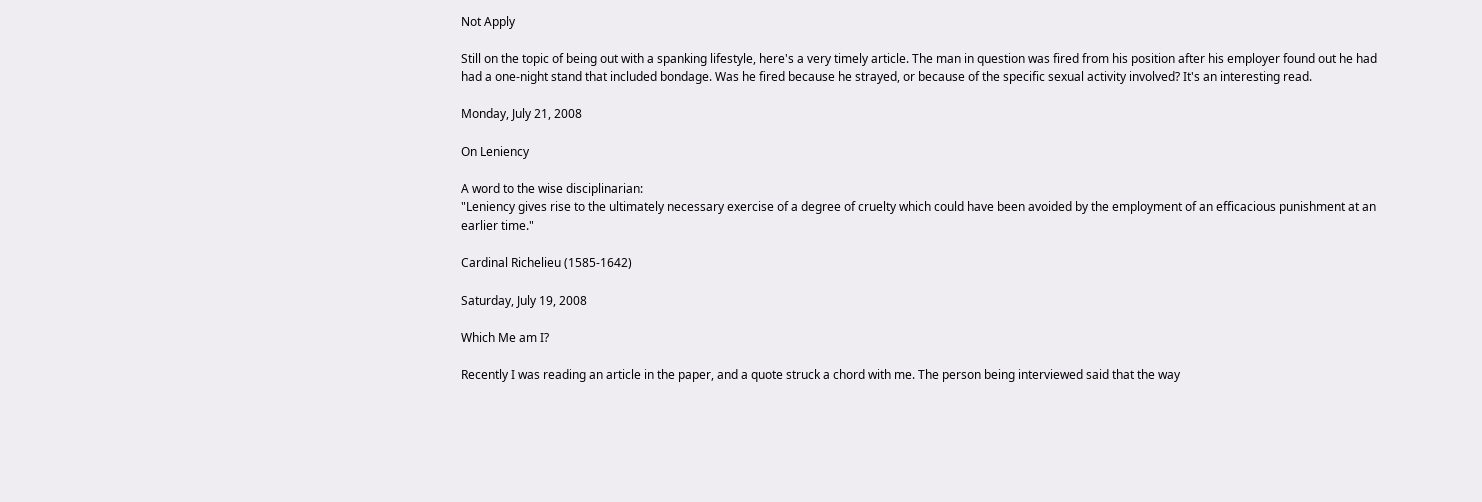Not Apply

Still on the topic of being out with a spanking lifestyle, here's a very timely article. The man in question was fired from his position after his employer found out he had had a one-night stand that included bondage. Was he fired because he strayed, or because of the specific sexual activity involved? It's an interesting read.

Monday, July 21, 2008

On Leniency

A word to the wise disciplinarian:
"Leniency gives rise to the ultimately necessary exercise of a degree of cruelty which could have been avoided by the employment of an efficacious punishment at an earlier time."

Cardinal Richelieu (1585-1642)

Saturday, July 19, 2008

Which Me am I?

Recently I was reading an article in the paper, and a quote struck a chord with me. The person being interviewed said that the way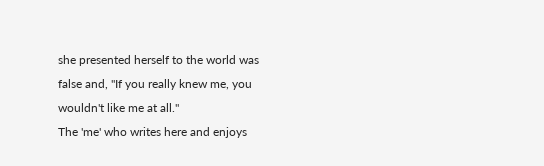she presented herself to the world was false and, "If you really knew me, you wouldn't like me at all."
The 'me' who writes here and enjoys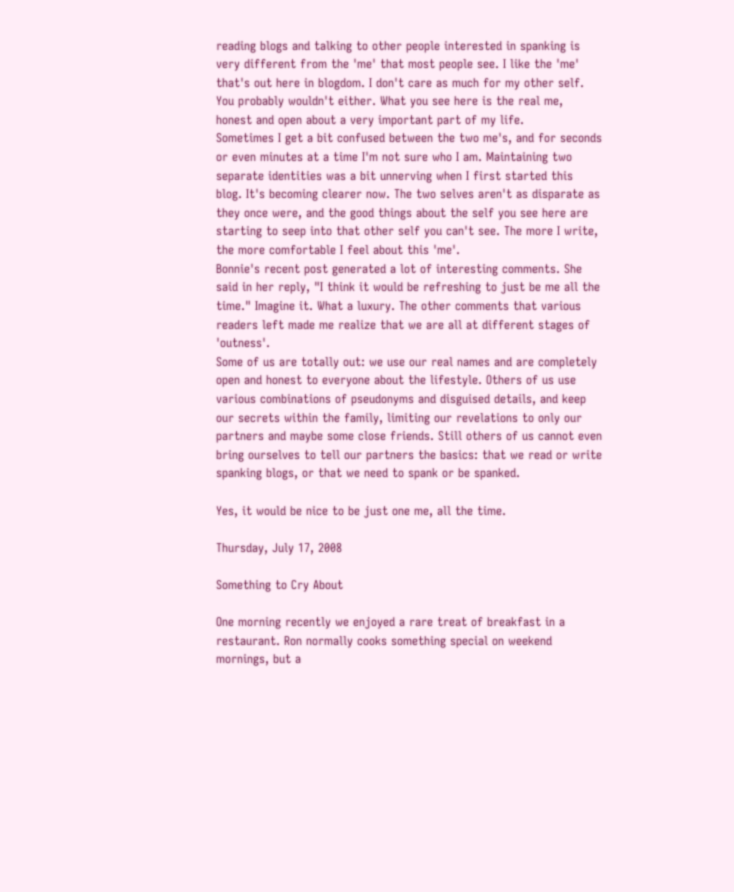reading blogs and talking to other people interested in spanking is very different from the 'me' that most people see. I like the 'me' that's out here in blogdom. I don't care as much for my other self. You probably wouldn't either. What you see here is the real me, honest and open about a very important part of my life.
Sometimes I get a bit confused between the two me's, and for seconds or even minutes at a time I'm not sure who I am. Maintaining two separate identities was a bit unnerving when I first started this blog. It's becoming clearer now. The two selves aren't as disparate as they once were, and the good things about the self you see here are starting to seep into that other self you can't see. The more I write, the more comfortable I feel about this 'me'.
Bonnie's recent post generated a lot of interesting comments. She said in her reply, "I think it would be refreshing to just be me all the time." Imagine it. What a luxury. The other comments that various readers left made me realize that we are all at different stages of 'outness'.
Some of us are totally out: we use our real names and are completely open and honest to everyone about the lifestyle. Others of us use various combinations of pseudonyms and disguised details, and keep our secrets within the family, limiting our revelations to only our partners and maybe some close friends. Still others of us cannot even bring ourselves to tell our partners the basics: that we read or write spanking blogs, or that we need to spank or be spanked.

Yes, it would be nice to be just one me, all the time.

Thursday, July 17, 2008

Something to Cry About

One morning recently we enjoyed a rare treat of breakfast in a restaurant. Ron normally cooks something special on weekend mornings, but a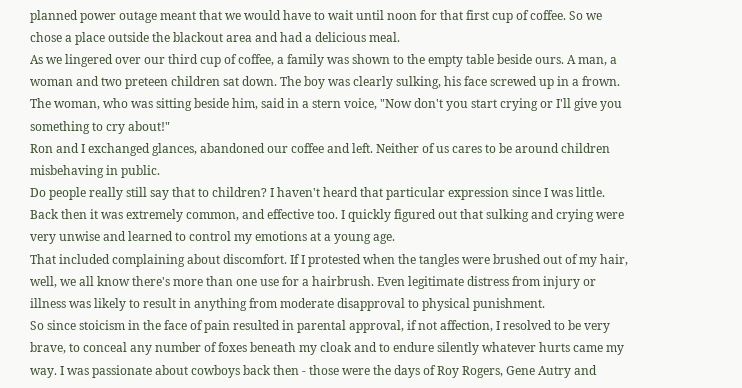planned power outage meant that we would have to wait until noon for that first cup of coffee. So we chose a place outside the blackout area and had a delicious meal.
As we lingered over our third cup of coffee, a family was shown to the empty table beside ours. A man, a woman and two preteen children sat down. The boy was clearly sulking, his face screwed up in a frown. The woman, who was sitting beside him, said in a stern voice, "Now don't you start crying or I'll give you something to cry about!"
Ron and I exchanged glances, abandoned our coffee and left. Neither of us cares to be around children misbehaving in public.
Do people really still say that to children? I haven't heard that particular expression since I was little. Back then it was extremely common, and effective too. I quickly figured out that sulking and crying were very unwise and learned to control my emotions at a young age.
That included complaining about discomfort. If I protested when the tangles were brushed out of my hair, well, we all know there's more than one use for a hairbrush. Even legitimate distress from injury or illness was likely to result in anything from moderate disapproval to physical punishment.
So since stoicism in the face of pain resulted in parental approval, if not affection, I resolved to be very brave, to conceal any number of foxes beneath my cloak and to endure silently whatever hurts came my way. I was passionate about cowboys back then - those were the days of Roy Rogers, Gene Autry and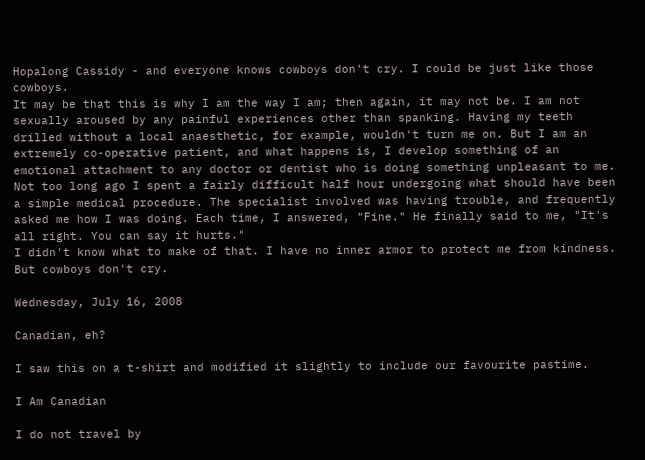Hopalong Cassidy - and everyone knows cowboys don't cry. I could be just like those cowboys.
It may be that this is why I am the way I am; then again, it may not be. I am not sexually aroused by any painful experiences other than spanking. Having my teeth drilled without a local anaesthetic, for example, wouldn't turn me on. But I am an extremely co-operative patient, and what happens is, I develop something of an emotional attachment to any doctor or dentist who is doing something unpleasant to me.
Not too long ago I spent a fairly difficult half hour undergoing what should have been a simple medical procedure. The specialist involved was having trouble, and frequently asked me how I was doing. Each time, I answered, "Fine." He finally said to me, "It's all right. You can say it hurts."
I didn't know what to make of that. I have no inner armor to protect me from kindness. But cowboys don't cry.

Wednesday, July 16, 2008

Canadian, eh?

I saw this on a t-shirt and modified it slightly to include our favourite pastime.

I Am Canadian

I do not travel by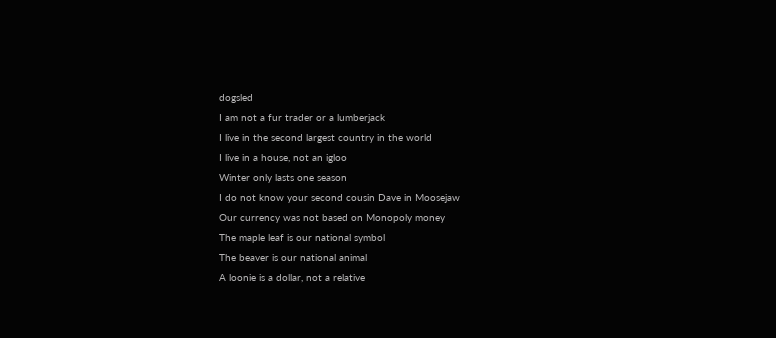dogsled
I am not a fur trader or a lumberjack
I live in the second largest country in the world
I live in a house, not an igloo
Winter only lasts one season
I do not know your second cousin Dave in Moosejaw
Our currency was not based on Monopoly money
The maple leaf is our national symbol
The beaver is our national animal
A loonie is a dollar, not a relative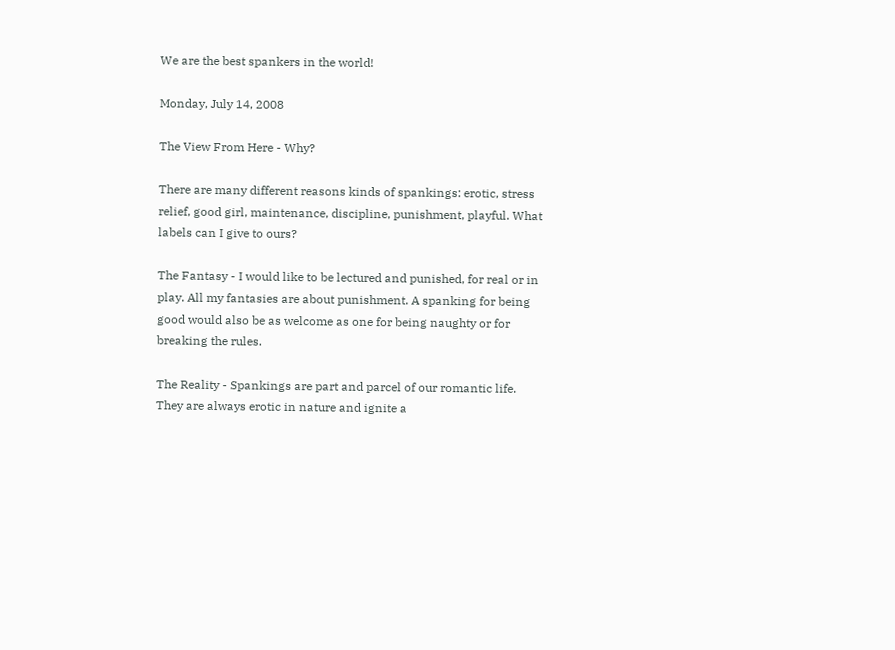We are the best spankers in the world!

Monday, July 14, 2008

The View From Here - Why?

There are many different reasons kinds of spankings: erotic, stress relief, good girl, maintenance, discipline, punishment, playful. What labels can I give to ours?

The Fantasy - I would like to be lectured and punished, for real or in play. All my fantasies are about punishment. A spanking for being good would also be as welcome as one for being naughty or for breaking the rules.

The Reality - Spankings are part and parcel of our romantic life. They are always erotic in nature and ignite a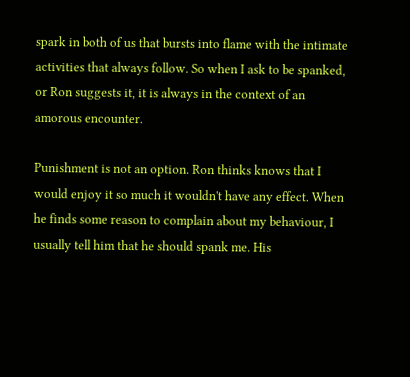spark in both of us that bursts into flame with the intimate activities that always follow. So when I ask to be spanked, or Ron suggests it, it is always in the context of an amorous encounter.

Punishment is not an option. Ron thinks knows that I would enjoy it so much it wouldn't have any effect. When he finds some reason to complain about my behaviour, I usually tell him that he should spank me. His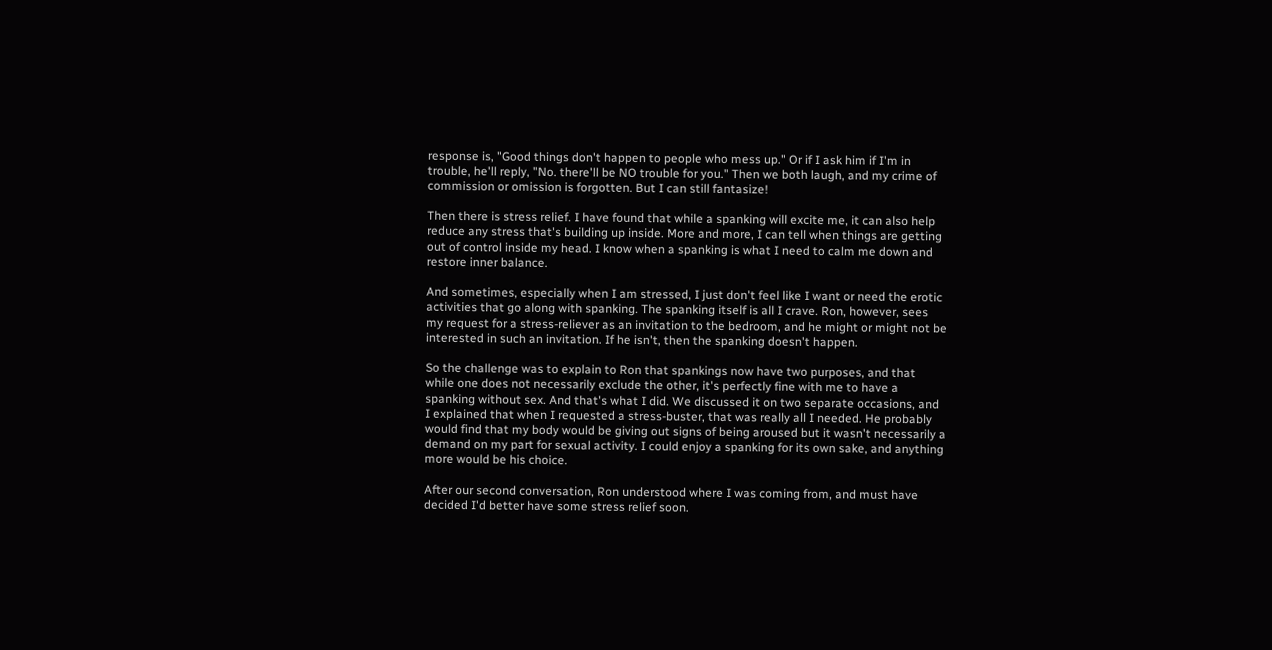response is, "Good things don't happen to people who mess up." Or if I ask him if I'm in trouble, he'll reply, "No. there'll be NO trouble for you." Then we both laugh, and my crime of commission or omission is forgotten. But I can still fantasize!

Then there is stress relief. I have found that while a spanking will excite me, it can also help reduce any stress that's building up inside. More and more, I can tell when things are getting out of control inside my head. I know when a spanking is what I need to calm me down and restore inner balance.

And sometimes, especially when I am stressed, I just don't feel like I want or need the erotic activities that go along with spanking. The spanking itself is all I crave. Ron, however, sees my request for a stress-reliever as an invitation to the bedroom, and he might or might not be interested in such an invitation. If he isn't, then the spanking doesn't happen.

So the challenge was to explain to Ron that spankings now have two purposes, and that while one does not necessarily exclude the other, it's perfectly fine with me to have a spanking without sex. And that's what I did. We discussed it on two separate occasions, and I explained that when I requested a stress-buster, that was really all I needed. He probably would find that my body would be giving out signs of being aroused but it wasn't necessarily a demand on my part for sexual activity. I could enjoy a spanking for its own sake, and anything more would be his choice.

After our second conversation, Ron understood where I was coming from, and must have decided I'd better have some stress relief soon.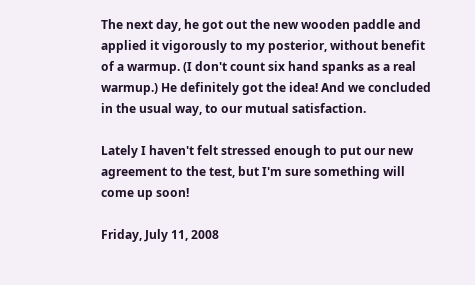The next day, he got out the new wooden paddle and applied it vigorously to my posterior, without benefit of a warmup. (I don't count six hand spanks as a real warmup.) He definitely got the idea! And we concluded in the usual way, to our mutual satisfaction.

Lately I haven't felt stressed enough to put our new agreement to the test, but I'm sure something will come up soon!

Friday, July 11, 2008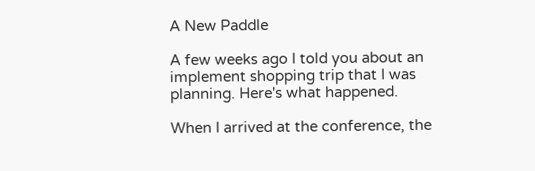A New Paddle

A few weeks ago I told you about an implement shopping trip that I was planning. Here's what happened.

When I arrived at the conference, the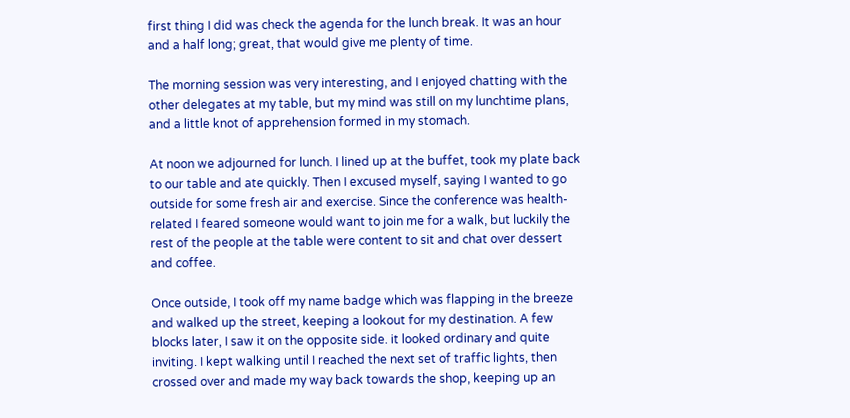first thing I did was check the agenda for the lunch break. It was an hour and a half long; great, that would give me plenty of time.

The morning session was very interesting, and I enjoyed chatting with the other delegates at my table, but my mind was still on my lunchtime plans, and a little knot of apprehension formed in my stomach.

At noon we adjourned for lunch. I lined up at the buffet, took my plate back to our table and ate quickly. Then I excused myself, saying I wanted to go outside for some fresh air and exercise. Since the conference was health-related I feared someone would want to join me for a walk, but luckily the rest of the people at the table were content to sit and chat over dessert and coffee.

Once outside, I took off my name badge which was flapping in the breeze and walked up the street, keeping a lookout for my destination. A few blocks later, I saw it on the opposite side. it looked ordinary and quite inviting. I kept walking until I reached the next set of traffic lights, then crossed over and made my way back towards the shop, keeping up an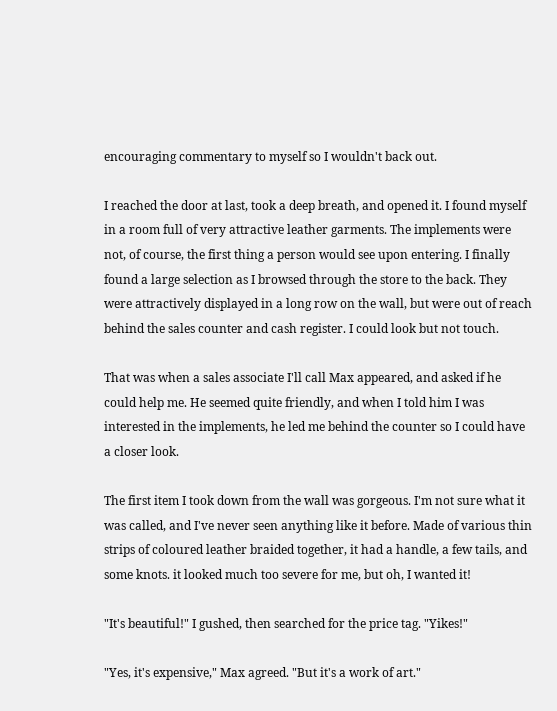encouraging commentary to myself so I wouldn't back out.

I reached the door at last, took a deep breath, and opened it. I found myself in a room full of very attractive leather garments. The implements were not, of course, the first thing a person would see upon entering. I finally found a large selection as I browsed through the store to the back. They were attractively displayed in a long row on the wall, but were out of reach behind the sales counter and cash register. I could look but not touch.

That was when a sales associate I'll call Max appeared, and asked if he could help me. He seemed quite friendly, and when I told him I was interested in the implements, he led me behind the counter so I could have a closer look.

The first item I took down from the wall was gorgeous. I'm not sure what it was called, and I've never seen anything like it before. Made of various thin strips of coloured leather braided together, it had a handle, a few tails, and some knots. it looked much too severe for me, but oh, I wanted it!

"It's beautiful!" I gushed, then searched for the price tag. "Yikes!"

"Yes, it's expensive," Max agreed. "But it's a work of art."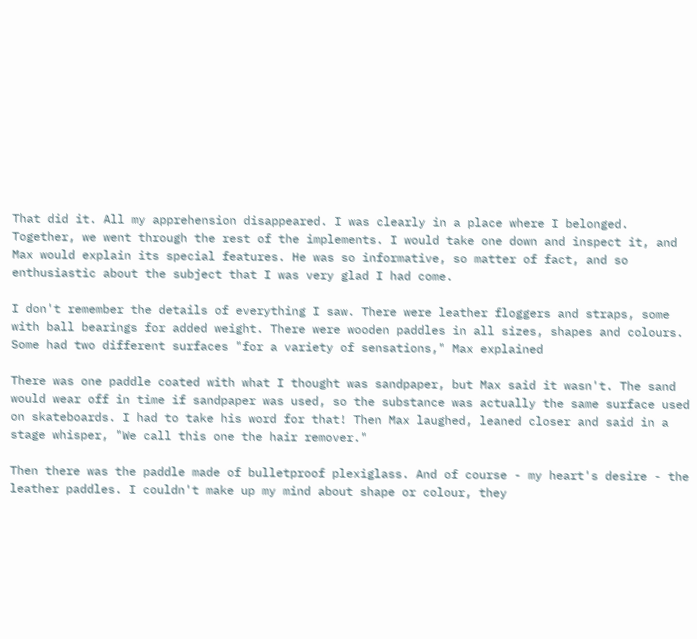That did it. All my apprehension disappeared. I was clearly in a place where I belonged. Together, we went through the rest of the implements. I would take one down and inspect it, and Max would explain its special features. He was so informative, so matter of fact, and so enthusiastic about the subject that I was very glad I had come.

I don't remember the details of everything I saw. There were leather floggers and straps, some with ball bearings for added weight. There were wooden paddles in all sizes, shapes and colours. Some had two different surfaces "for a variety of sensations," Max explained

There was one paddle coated with what I thought was sandpaper, but Max said it wasn't. The sand would wear off in time if sandpaper was used, so the substance was actually the same surface used on skateboards. I had to take his word for that! Then Max laughed, leaned closer and said in a stage whisper, "We call this one the hair remover."

Then there was the paddle made of bulletproof plexiglass. And of course - my heart's desire - the leather paddles. I couldn't make up my mind about shape or colour, they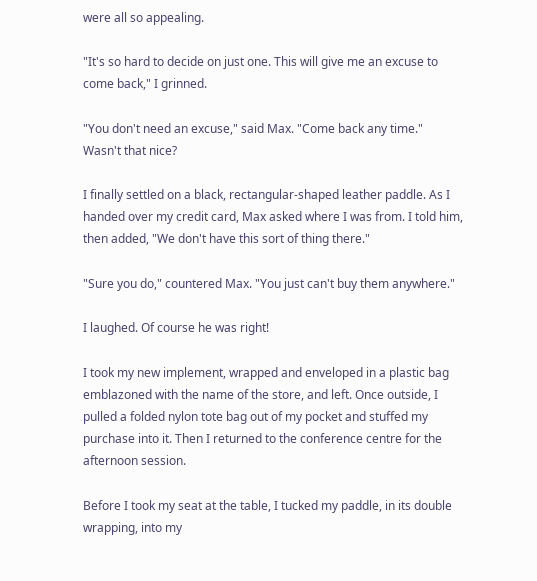were all so appealing.

"It's so hard to decide on just one. This will give me an excuse to come back," I grinned.

"You don't need an excuse," said Max. "Come back any time." Wasn't that nice?

I finally settled on a black, rectangular-shaped leather paddle. As I handed over my credit card, Max asked where I was from. I told him, then added, "We don't have this sort of thing there."

"Sure you do," countered Max. "You just can't buy them anywhere."

I laughed. Of course he was right!

I took my new implement, wrapped and enveloped in a plastic bag emblazoned with the name of the store, and left. Once outside, I pulled a folded nylon tote bag out of my pocket and stuffed my purchase into it. Then I returned to the conference centre for the afternoon session.

Before I took my seat at the table, I tucked my paddle, in its double wrapping, into my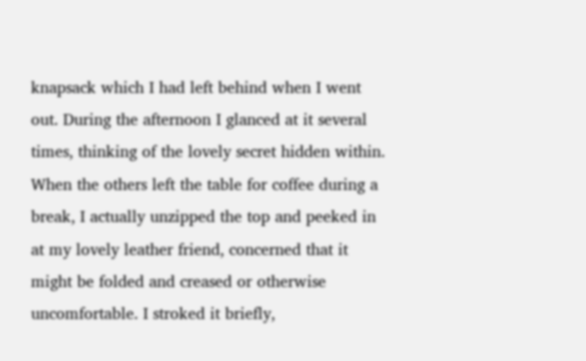knapsack which I had left behind when I went out. During the afternoon I glanced at it several times, thinking of the lovely secret hidden within. When the others left the table for coffee during a break, I actually unzipped the top and peeked in at my lovely leather friend, concerned that it might be folded and creased or otherwise uncomfortable. I stroked it briefly,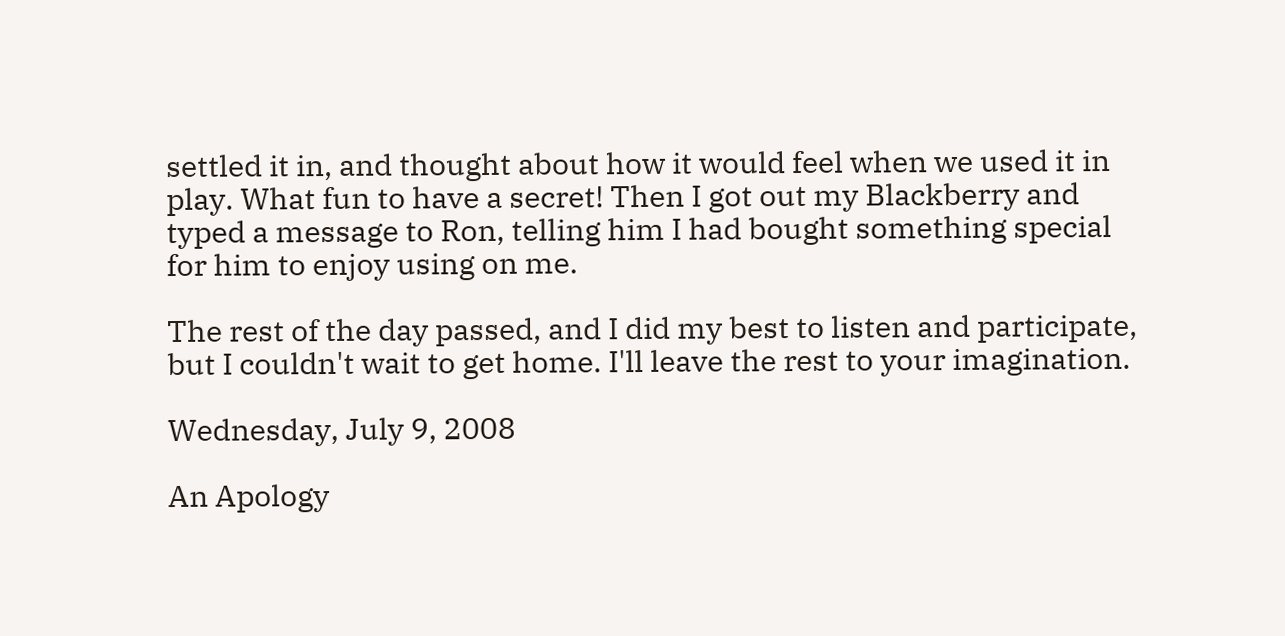settled it in, and thought about how it would feel when we used it in play. What fun to have a secret! Then I got out my Blackberry and typed a message to Ron, telling him I had bought something special for him to enjoy using on me.

The rest of the day passed, and I did my best to listen and participate, but I couldn't wait to get home. I'll leave the rest to your imagination.

Wednesday, July 9, 2008

An Apology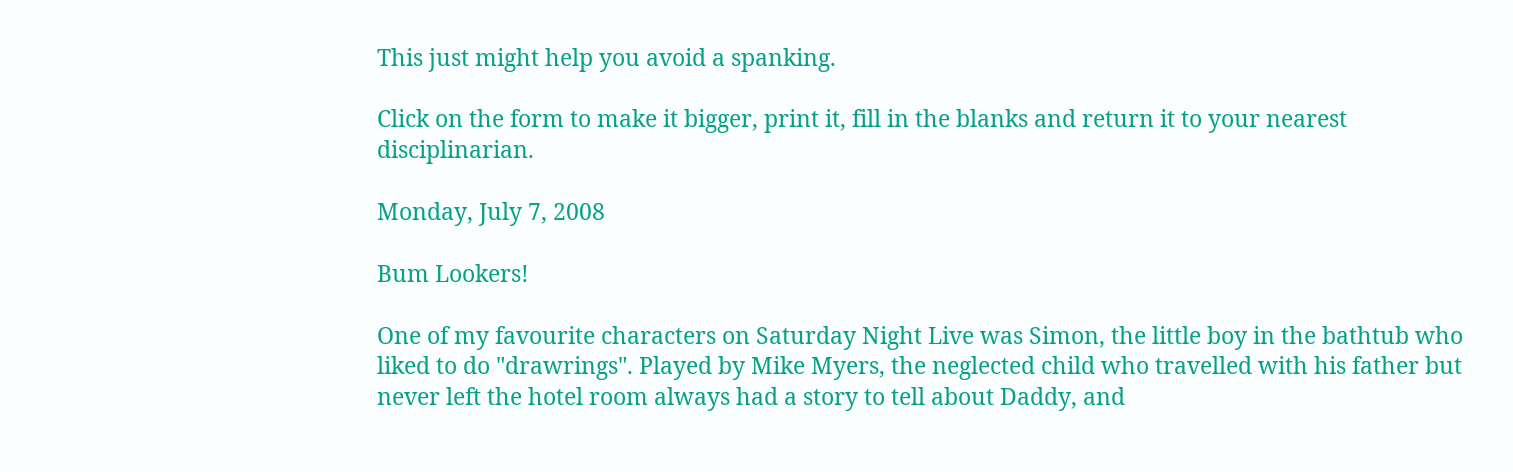This just might help you avoid a spanking.

Click on the form to make it bigger, print it, fill in the blanks and return it to your nearest disciplinarian.

Monday, July 7, 2008

Bum Lookers!

One of my favourite characters on Saturday Night Live was Simon, the little boy in the bathtub who liked to do "drawrings". Played by Mike Myers, the neglected child who travelled with his father but never left the hotel room always had a story to tell about Daddy, and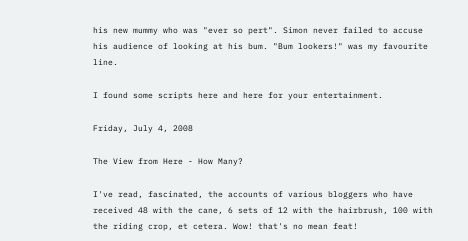his new mummy who was "ever so pert". Simon never failed to accuse his audience of looking at his bum. "Bum lookers!" was my favourite line.

I found some scripts here and here for your entertainment.

Friday, July 4, 2008

The View from Here - How Many?

I've read, fascinated, the accounts of various bloggers who have received 48 with the cane, 6 sets of 12 with the hairbrush, 100 with the riding crop, et cetera. Wow! that's no mean feat!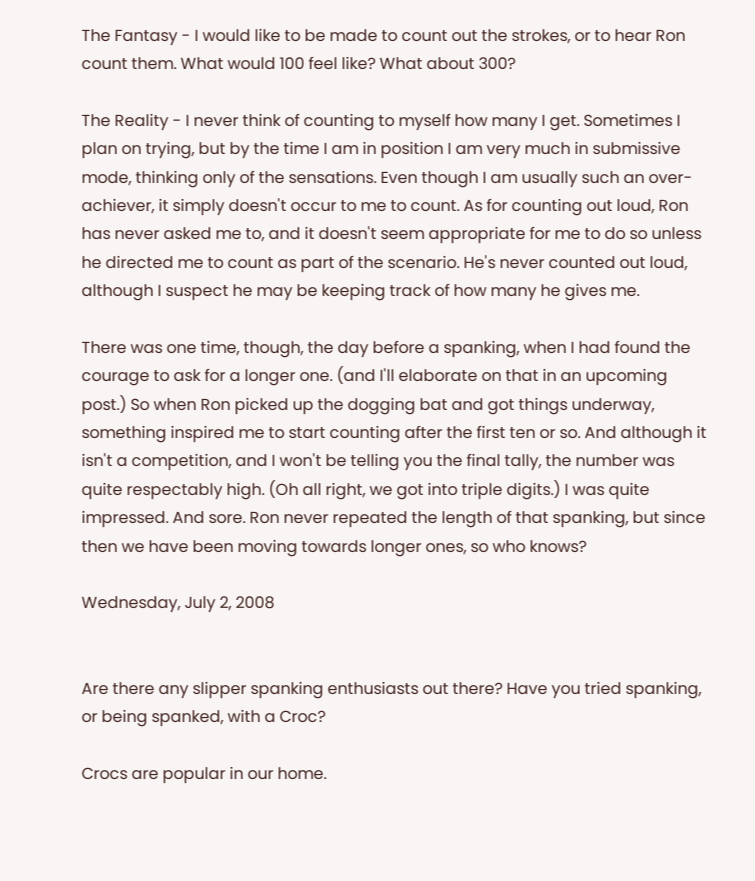The Fantasy - I would like to be made to count out the strokes, or to hear Ron count them. What would 100 feel like? What about 300?

The Reality - I never think of counting to myself how many I get. Sometimes I plan on trying, but by the time I am in position I am very much in submissive mode, thinking only of the sensations. Even though I am usually such an over-achiever, it simply doesn't occur to me to count. As for counting out loud, Ron has never asked me to, and it doesn't seem appropriate for me to do so unless he directed me to count as part of the scenario. He's never counted out loud, although I suspect he may be keeping track of how many he gives me.

There was one time, though, the day before a spanking, when I had found the courage to ask for a longer one. (and I'll elaborate on that in an upcoming post.) So when Ron picked up the dogging bat and got things underway, something inspired me to start counting after the first ten or so. And although it isn't a competition, and I won't be telling you the final tally, the number was quite respectably high. (Oh all right, we got into triple digits.) I was quite impressed. And sore. Ron never repeated the length of that spanking, but since then we have been moving towards longer ones, so who knows?

Wednesday, July 2, 2008


Are there any slipper spanking enthusiasts out there? Have you tried spanking, or being spanked, with a Croc?

Crocs are popular in our home.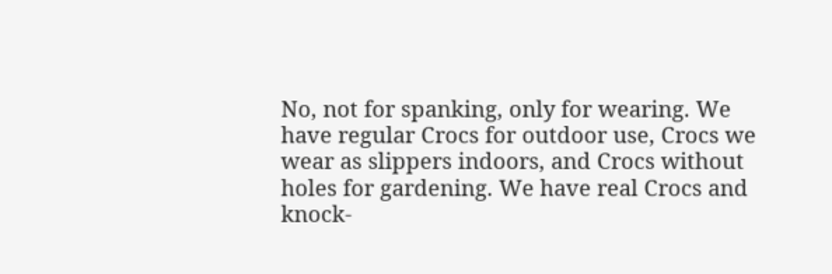No, not for spanking, only for wearing. We have regular Crocs for outdoor use, Crocs we wear as slippers indoors, and Crocs without holes for gardening. We have real Crocs and knock-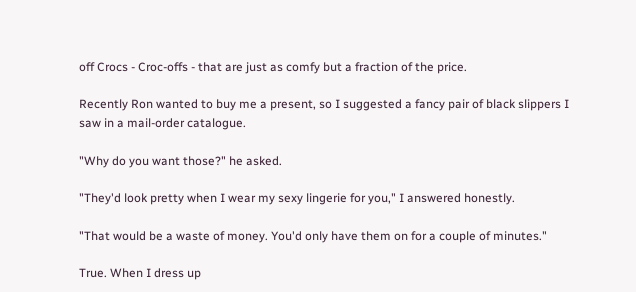off Crocs - Croc-offs - that are just as comfy but a fraction of the price.

Recently Ron wanted to buy me a present, so I suggested a fancy pair of black slippers I saw in a mail-order catalogue.

"Why do you want those?" he asked.

"They'd look pretty when I wear my sexy lingerie for you," I answered honestly.

"That would be a waste of money. You'd only have them on for a couple of minutes."

True. When I dress up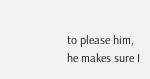to please him, he makes sure I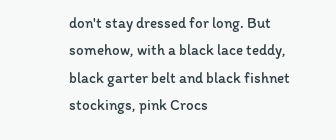don't stay dressed for long. But somehow, with a black lace teddy, black garter belt and black fishnet stockings, pink Crocs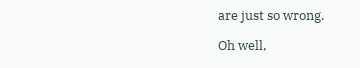are just so wrong.

Oh well,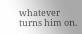whatever turns him on.